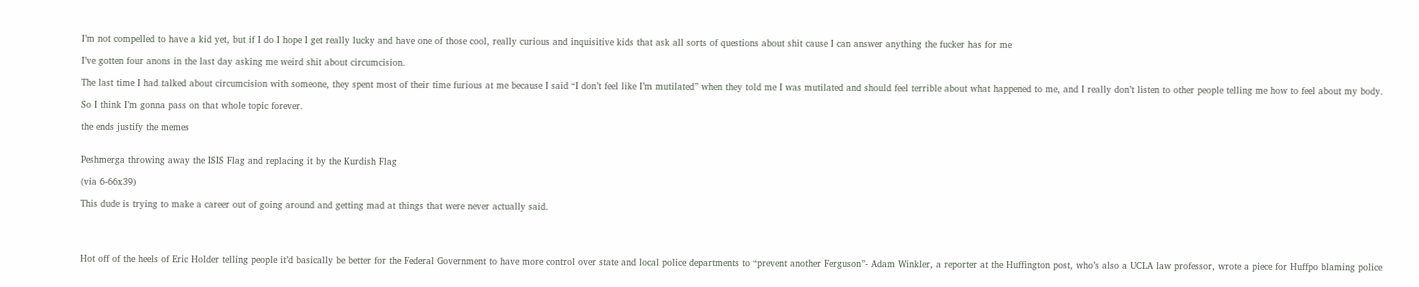I’m not compelled to have a kid yet, but if I do I hope I get really lucky and have one of those cool, really curious and inquisitive kids that ask all sorts of questions about shit cause I can answer anything the fucker has for me

I’ve gotten four anons in the last day asking me weird shit about circumcision.

The last time I had talked about circumcision with someone, they spent most of their time furious at me because I said “I don’t feel like I’m mutilated” when they told me I was mutilated and should feel terrible about what happened to me, and I really don’t listen to other people telling me how to feel about my body.

So I think I’m gonna pass on that whole topic forever.

the ends justify the memes


Peshmerga throwing away the ISIS Flag and replacing it by the Kurdish Flag

(via 6-66x39)

This dude is trying to make a career out of going around and getting mad at things that were never actually said.




Hot off of the heels of Eric Holder telling people it’d basically be better for the Federal Government to have more control over state and local police departments to “prevent another Ferguson”- Adam Winkler, a reporter at the Huffington post, who’s also a UCLA law professor, wrote a piece for Huffpo blaming police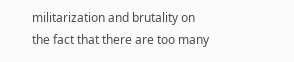militarization and brutality on the fact that there are too many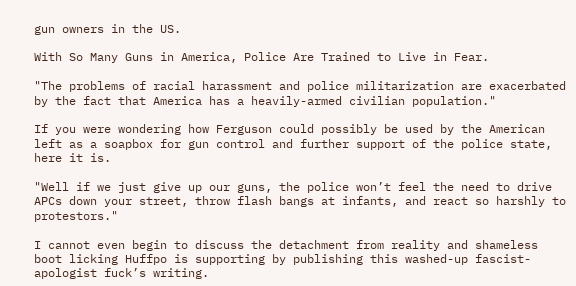gun owners in the US.

With So Many Guns in America, Police Are Trained to Live in Fear.

"The problems of racial harassment and police militarization are exacerbated by the fact that America has a heavily-armed civilian population."

If you were wondering how Ferguson could possibly be used by the American left as a soapbox for gun control and further support of the police state, here it is.

"Well if we just give up our guns, the police won’t feel the need to drive APCs down your street, throw flash bangs at infants, and react so harshly to protestors."

I cannot even begin to discuss the detachment from reality and shameless boot licking Huffpo is supporting by publishing this washed-up fascist-apologist fuck’s writing.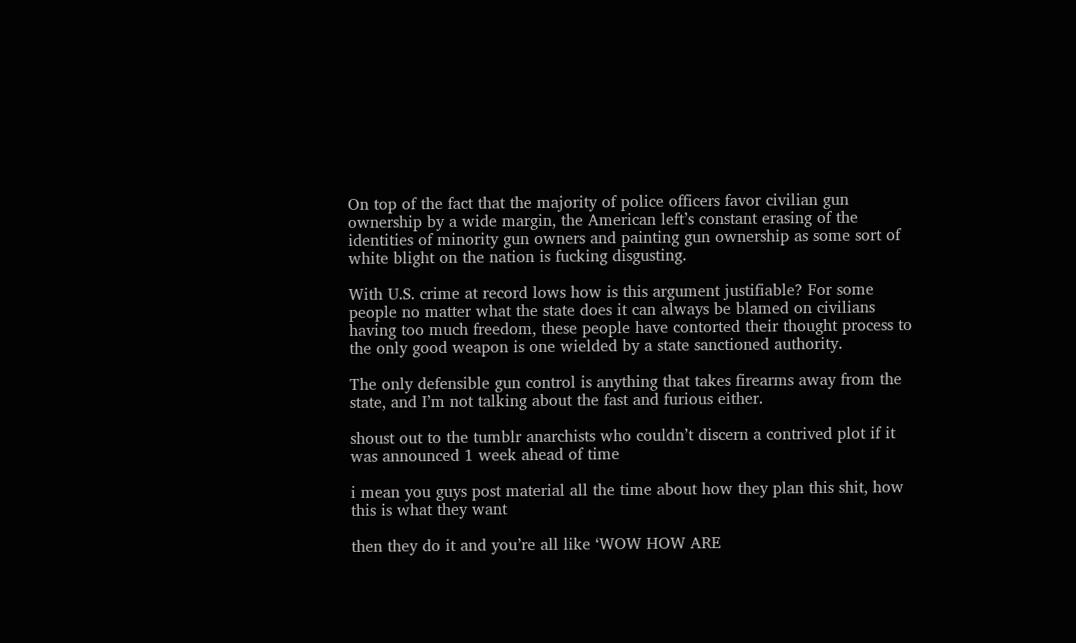On top of the fact that the majority of police officers favor civilian gun ownership by a wide margin, the American left’s constant erasing of the identities of minority gun owners and painting gun ownership as some sort of white blight on the nation is fucking disgusting.

With U.S. crime at record lows how is this argument justifiable? For some people no matter what the state does it can always be blamed on civilians having too much freedom, these people have contorted their thought process to the only good weapon is one wielded by a state sanctioned authority.

The only defensible gun control is anything that takes firearms away from the state, and I’m not talking about the fast and furious either.

shoust out to the tumblr anarchists who couldn’t discern a contrived plot if it was announced 1 week ahead of time

i mean you guys post material all the time about how they plan this shit, how this is what they want

then they do it and you’re all like ‘WOW HOW ARE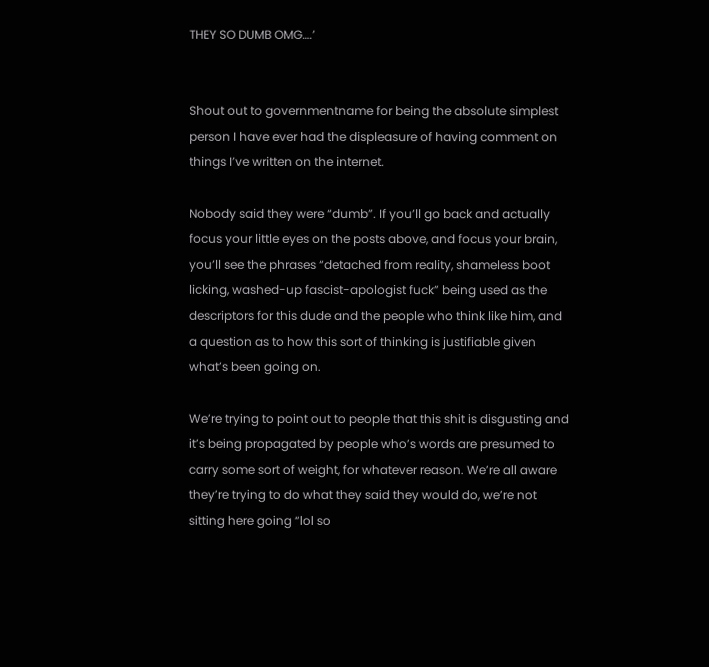THEY SO DUMB OMG….’


Shout out to governmentname for being the absolute simplest person I have ever had the displeasure of having comment on things I’ve written on the internet.

Nobody said they were “dumb”. If you’ll go back and actually focus your little eyes on the posts above, and focus your brain, you’ll see the phrases “detached from reality, shameless boot licking, washed-up fascist-apologist fuck” being used as the descriptors for this dude and the people who think like him, and a question as to how this sort of thinking is justifiable given what’s been going on.

We’re trying to point out to people that this shit is disgusting and it’s being propagated by people who’s words are presumed to carry some sort of weight, for whatever reason. We’re all aware they’re trying to do what they said they would do, we’re not sitting here going “lol so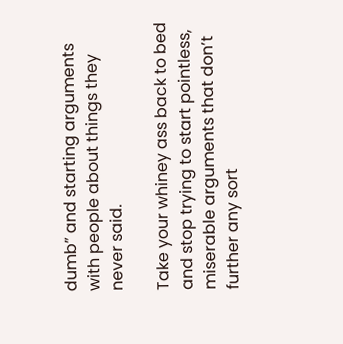dumb” and starting arguments with people about things they never said.

Take your whiney ass back to bed and stop trying to start pointless, miserable arguments that don’t further any sort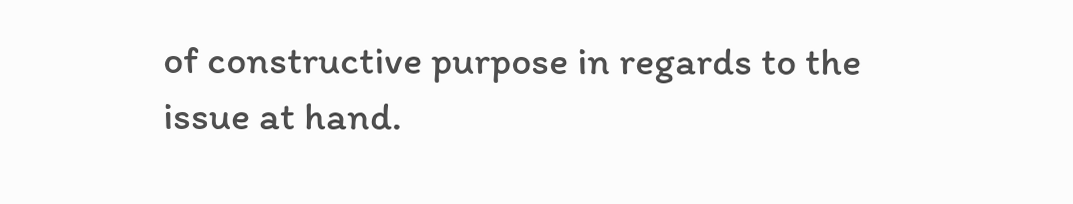of constructive purpose in regards to the issue at hand.